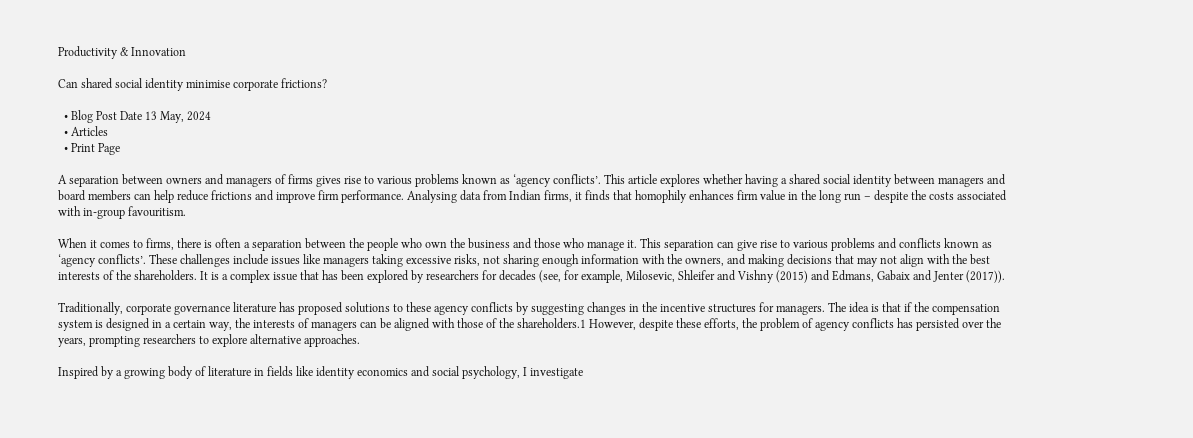Productivity & Innovation

Can shared social identity minimise corporate frictions?

  • Blog Post Date 13 May, 2024
  • Articles
  • Print Page

A separation between owners and managers of firms gives rise to various problems known as ‘agency conflicts’. This article explores whether having a shared social identity between managers and board members can help reduce frictions and improve firm performance. Analysing data from Indian firms, it finds that homophily enhances firm value in the long run – despite the costs associated with in-group favouritism.

When it comes to firms, there is often a separation between the people who own the business and those who manage it. This separation can give rise to various problems and conflicts known as ‘agency conflicts’. These challenges include issues like managers taking excessive risks, not sharing enough information with the owners, and making decisions that may not align with the best interests of the shareholders. It is a complex issue that has been explored by researchers for decades (see, for example, Milosevic, Shleifer and Vishny (2015) and Edmans, Gabaix and Jenter (2017)).

Traditionally, corporate governance literature has proposed solutions to these agency conflicts by suggesting changes in the incentive structures for managers. The idea is that if the compensation system is designed in a certain way, the interests of managers can be aligned with those of the shareholders.1 However, despite these efforts, the problem of agency conflicts has persisted over the years, prompting researchers to explore alternative approaches.

Inspired by a growing body of literature in fields like identity economics and social psychology, I investigate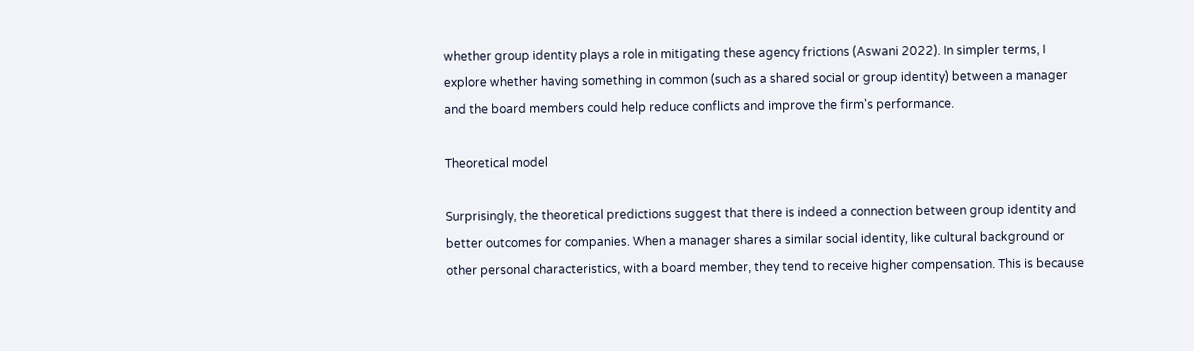whether group identity plays a role in mitigating these agency frictions (Aswani 2022). In simpler terms, I explore whether having something in common (such as a shared social or group identity) between a manager and the board members could help reduce conflicts and improve the firm's performance.

Theoretical model

Surprisingly, the theoretical predictions suggest that there is indeed a connection between group identity and better outcomes for companies. When a manager shares a similar social identity, like cultural background or other personal characteristics, with a board member, they tend to receive higher compensation. This is because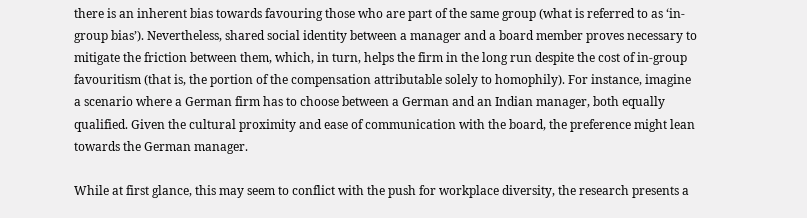there is an inherent bias towards favouring those who are part of the same group (what is referred to as ‘in-group bias’). Nevertheless, shared social identity between a manager and a board member proves necessary to mitigate the friction between them, which, in turn, helps the firm in the long run despite the cost of in-group favouritism (that is, the portion of the compensation attributable solely to homophily). For instance, imagine a scenario where a German firm has to choose between a German and an Indian manager, both equally qualified. Given the cultural proximity and ease of communication with the board, the preference might lean towards the German manager.

While at first glance, this may seem to conflict with the push for workplace diversity, the research presents a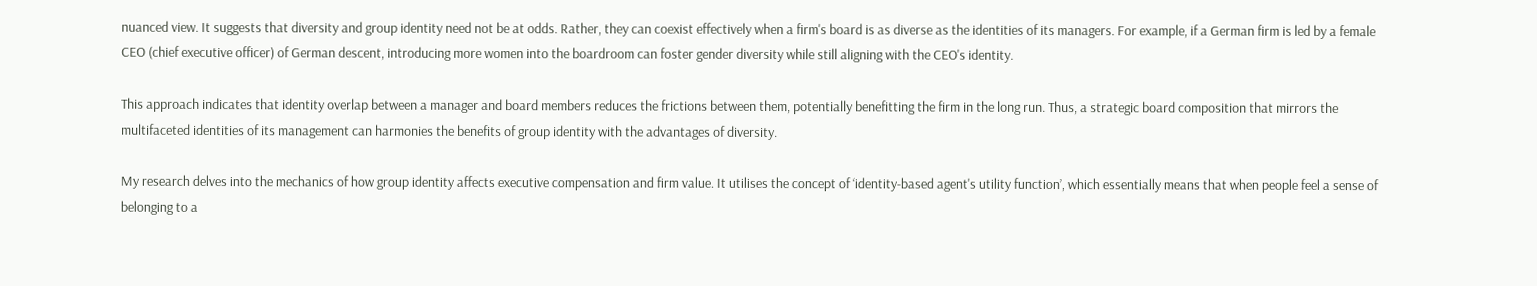nuanced view. It suggests that diversity and group identity need not be at odds. Rather, they can coexist effectively when a firm's board is as diverse as the identities of its managers. For example, if a German firm is led by a female CEO (chief executive officer) of German descent, introducing more women into the boardroom can foster gender diversity while still aligning with the CEO's identity.

This approach indicates that identity overlap between a manager and board members reduces the frictions between them, potentially benefitting the firm in the long run. Thus, a strategic board composition that mirrors the multifaceted identities of its management can harmonies the benefits of group identity with the advantages of diversity.

My research delves into the mechanics of how group identity affects executive compensation and firm value. It utilises the concept of ‘identity-based agent's utility function’, which essentially means that when people feel a sense of belonging to a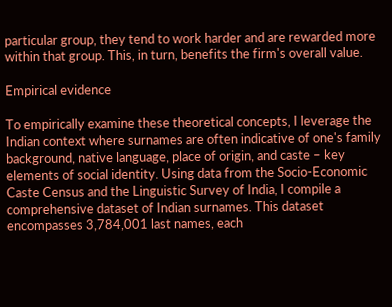particular group, they tend to work harder and are rewarded more within that group. This, in turn, benefits the firm's overall value.

Empirical evidence

To empirically examine these theoretical concepts, I leverage the Indian context where surnames are often indicative of one's family background, native language, place of origin, and caste – key elements of social identity. Using data from the Socio-Economic Caste Census and the Linguistic Survey of India, I compile a comprehensive dataset of Indian surnames. This dataset encompasses 3,784,001 last names, each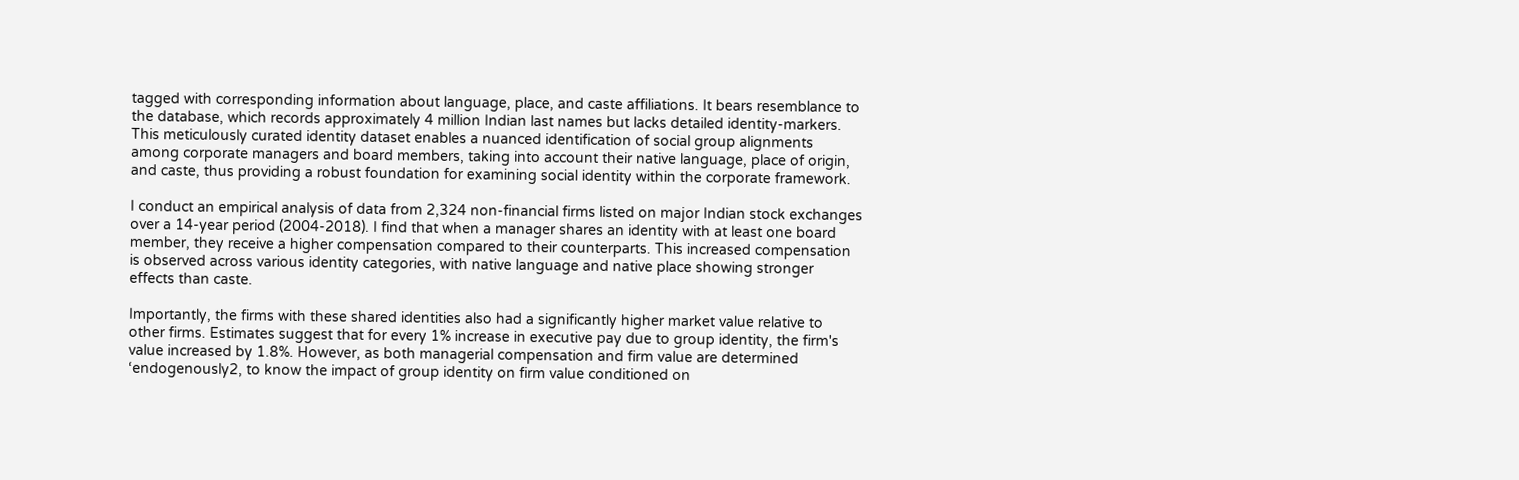tagged with corresponding information about language, place, and caste affiliations. It bears resemblance to the database, which records approximately 4 million Indian last names but lacks detailed identity-markers. This meticulously curated identity dataset enables a nuanced identification of social group alignments among corporate managers and board members, taking into account their native language, place of origin, and caste, thus providing a robust foundation for examining social identity within the corporate framework.

I conduct an empirical analysis of data from 2,324 non-financial firms listed on major Indian stock exchanges over a 14-year period (2004-2018). I find that when a manager shares an identity with at least one board member, they receive a higher compensation compared to their counterparts. This increased compensation is observed across various identity categories, with native language and native place showing stronger effects than caste.

Importantly, the firms with these shared identities also had a significantly higher market value relative to other firms. Estimates suggest that for every 1% increase in executive pay due to group identity, the firm's value increased by 1.8%. However, as both managerial compensation and firm value are determined ‘endogenously2, to know the impact of group identity on firm value conditioned on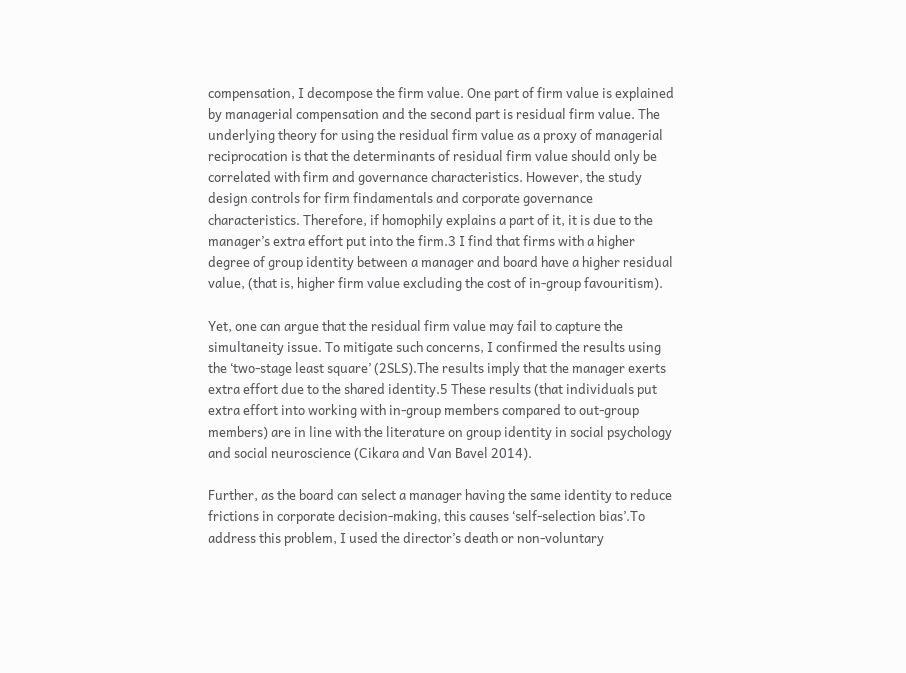compensation, I decompose the firm value. One part of firm value is explained by managerial compensation and the second part is residual firm value. The underlying theory for using the residual firm value as a proxy of managerial reciprocation is that the determinants of residual firm value should only be correlated with firm and governance characteristics. However, the study design controls for firm findamentals and corporate governance characteristics. Therefore, if homophily explains a part of it, it is due to the manager’s extra effort put into the firm.3 I find that firms with a higher degree of group identity between a manager and board have a higher residual value, (that is, higher firm value excluding the cost of in-group favouritism).

Yet, one can argue that the residual firm value may fail to capture the simultaneity issue. To mitigate such concerns, I confirmed the results using the ‘two-stage least square’ (2SLS).The results imply that the manager exerts extra effort due to the shared identity.5 These results (that individuals put extra effort into working with in-group members compared to out-group members) are in line with the literature on group identity in social psychology and social neuroscience (Cikara and Van Bavel 2014).

Further, as the board can select a manager having the same identity to reduce frictions in corporate decision-making, this causes ‘self-selection bias’.To address this problem, I used the director’s death or non-voluntary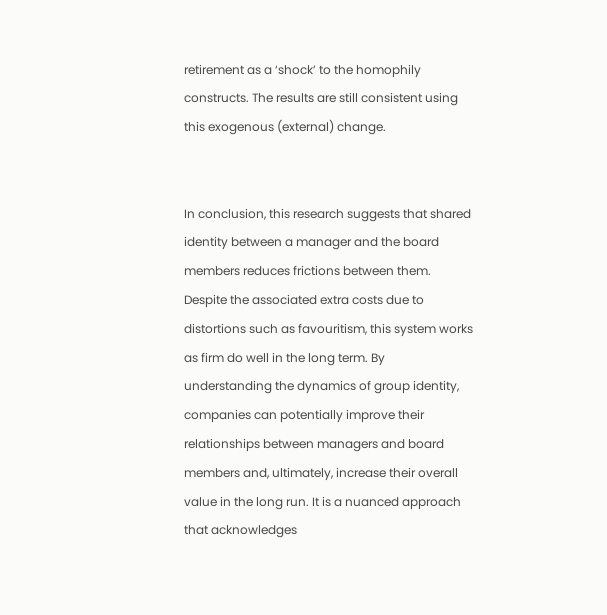retirement as a ‘shock’ to the homophily constructs. The results are still consistent using this exogenous (external) change.


In conclusion, this research suggests that shared identity between a manager and the board members reduces frictions between them. Despite the associated extra costs due to distortions such as favouritism, this system works as firm do well in the long term. By understanding the dynamics of group identity, companies can potentially improve their relationships between managers and board members and, ultimately, increase their overall value in the long run. It is a nuanced approach that acknowledges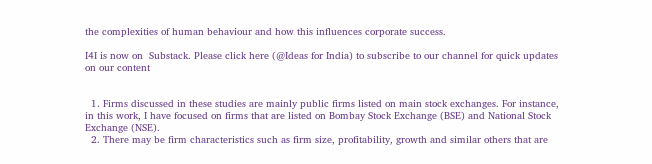the complexities of human behaviour and how this influences corporate success.

I4I is now on  Substack. Please click here (@Ideas for India) to subscribe to our channel for quick updates on our content


  1. Firms discussed in these studies are mainly public firms listed on main stock exchanges. For instance, in this work, I have focused on firms that are listed on Bombay Stock Exchange (BSE) and National Stock Exchange (NSE).
  2. There may be firm characteristics such as firm size, profitability, growth and similar others that are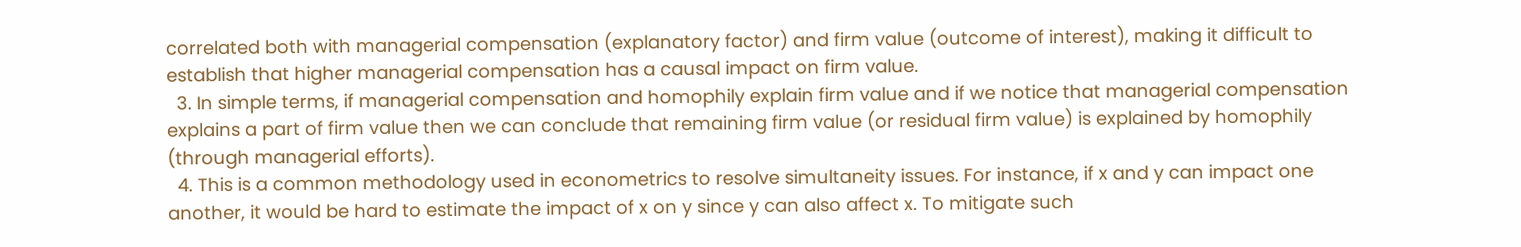correlated both with managerial compensation (explanatory factor) and firm value (outcome of interest), making it difficult to establish that higher managerial compensation has a causal impact on firm value.
  3. In simple terms, if managerial compensation and homophily explain firm value and if we notice that managerial compensation explains a part of firm value then we can conclude that remaining firm value (or residual firm value) is explained by homophily (through managerial efforts).
  4. This is a common methodology used in econometrics to resolve simultaneity issues. For instance, if x and y can impact one another, it would be hard to estimate the impact of x on y since y can also affect x. To mitigate such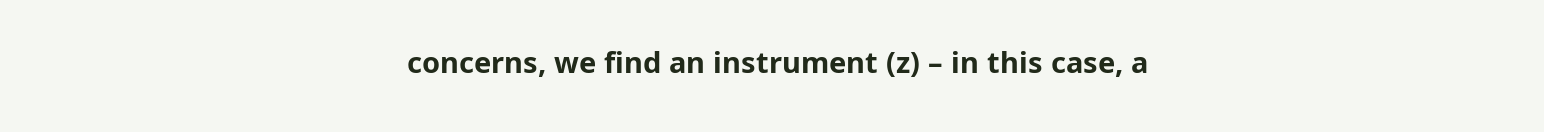concerns, we find an instrument (z) – in this case, a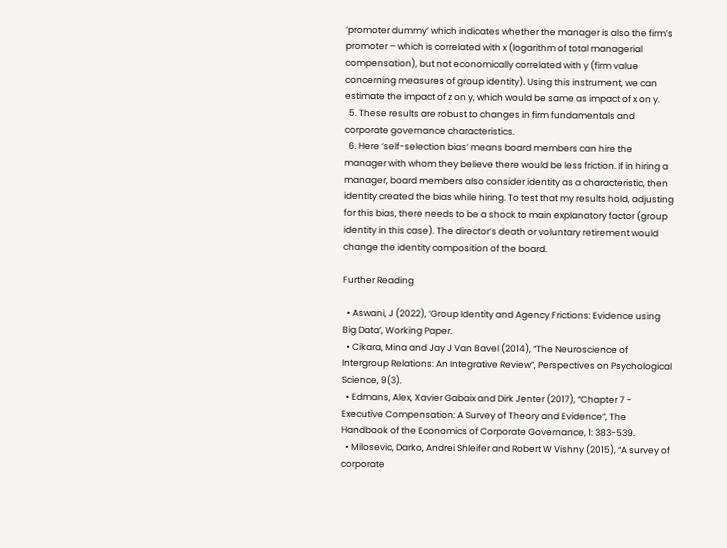‘promoter dummy’ which indicates whether the manager is also the firm’s promoter – which is correlated with x (logarithm of total managerial compensation), but not economically correlated with y (firm value concerning measures of group identity). Using this instrument, we can estimate the impact of z on y, which would be same as impact of x on y.
  5. These results are robust to changes in firm fundamentals and corporate governance characteristics.
  6. Here ‘self-selection bias’ means board members can hire the manager with whom they believe there would be less friction. If in hiring a manager, board members also consider identity as a characteristic, then identity created the bias while hiring. To test that my results hold, adjusting for this bias, there needs to be a shock to main explanatory factor (group identity in this case). The director’s death or voluntary retirement would change the identity composition of the board.

Further Reading

  • Aswani, J (2022), ‘Group Identity and Agency Frictions: Evidence using Big Data’, Working Paper.
  • Cikara, Mina and Jay J Van Bavel (2014), “The Neuroscience of Intergroup Relations: An Integrative Review”, Perspectives on Psychological Science, 9(3).
  • Edmans, Alex, Xavier Gabaix and Dirk Jenter (2017), “Chapter 7 - Executive Compensation: A Survey of Theory and Evidence”, The Handbook of the Economics of Corporate Governance, 1: 383-539.
  • Milosevic, Darko, Andrei Shleifer and Robert W Vishny (2015), “A survey of corporate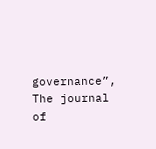governance”, The journal of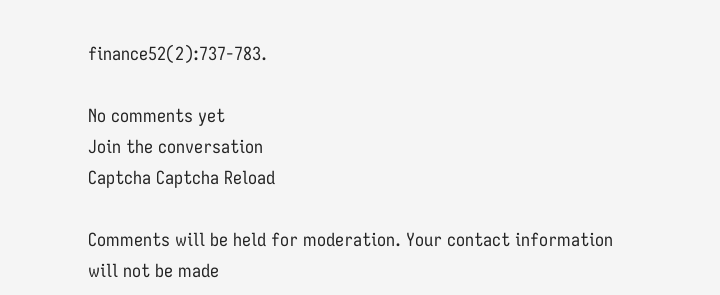finance52(2):737-783.

No comments yet
Join the conversation
Captcha Captcha Reload

Comments will be held for moderation. Your contact information will not be made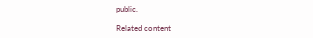public.

Related content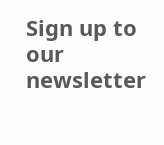Sign up to our newsletter